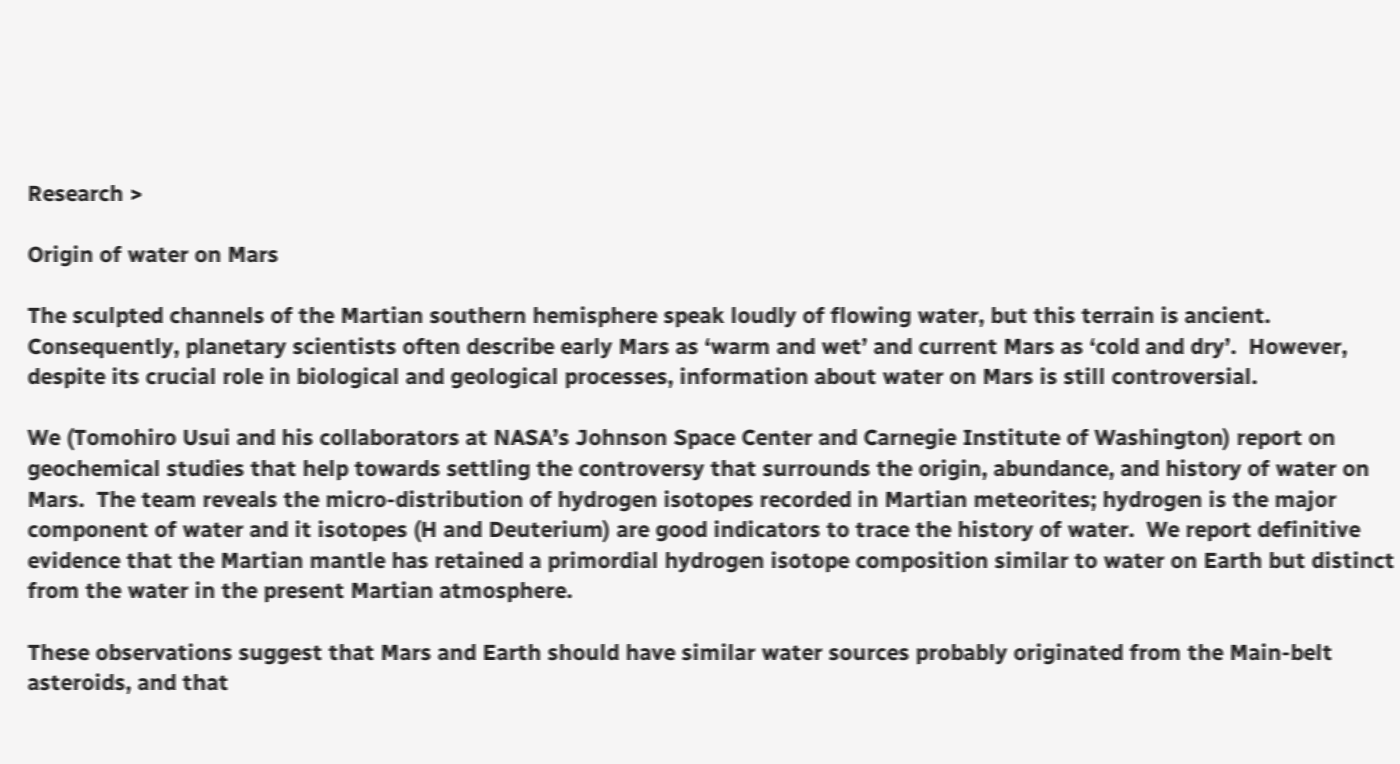Research >

Origin of water on Mars

The sculpted channels of the Martian southern hemisphere speak loudly of flowing water, but this terrain is ancient.  Consequently, planetary scientists often describe early Mars as ‘warm and wet’ and current Mars as ‘cold and dry’.  However, despite its crucial role in biological and geological processes, information about water on Mars is still controversial.

We (Tomohiro Usui and his collaborators at NASA’s Johnson Space Center and Carnegie Institute of Washington) report on geochemical studies that help towards settling the controversy that surrounds the origin, abundance, and history of water on Mars.  The team reveals the micro-distribution of hydrogen isotopes recorded in Martian meteorites; hydrogen is the major component of water and it isotopes (H and Deuterium) are good indicators to trace the history of water.  We report definitive evidence that the Martian mantle has retained a primordial hydrogen isotope composition similar to water on Earth but distinct from the water in the present Martian atmosphere.

These observations suggest that Mars and Earth should have similar water sources probably originated from the Main-belt asteroids, and that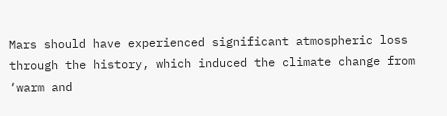Mars should have experienced significant atmospheric loss through the history, which induced the climate change from ‘warm and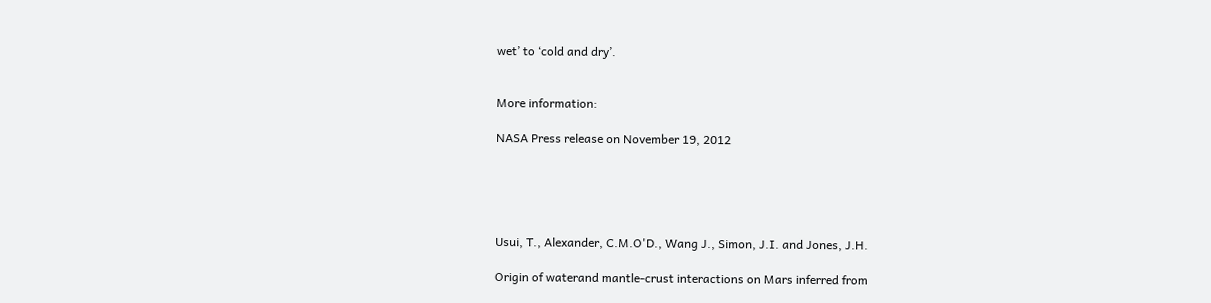wet’ to ‘cold and dry’.


More information:

NASA Press release on November 19, 2012





Usui, T., Alexander, C.M.O'D., Wang J., Simon, J.I. and Jones, J.H.

Origin of waterand mantle-crust interactions on Mars inferred from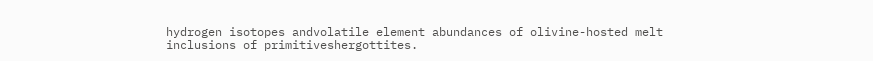hydrogen isotopes andvolatile element abundances of olivine-hosted melt inclusions of primitiveshergottites.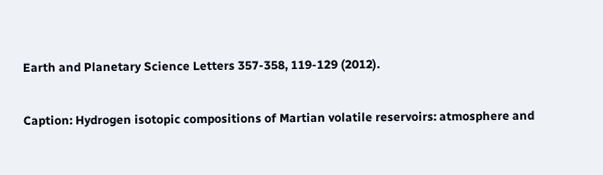Earth and Planetary Science Letters 357-358, 119-129 (2012).

Caption: Hydrogen isotopic compositions of Martian volatile reservoirs: atmosphere and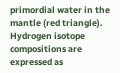primordial water in the mantle (red triangle).  Hydrogen isotope compositions are expressed as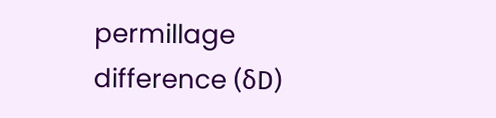permillage difference (δD)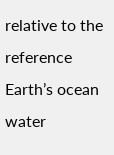relative to the reference Earth’s ocean water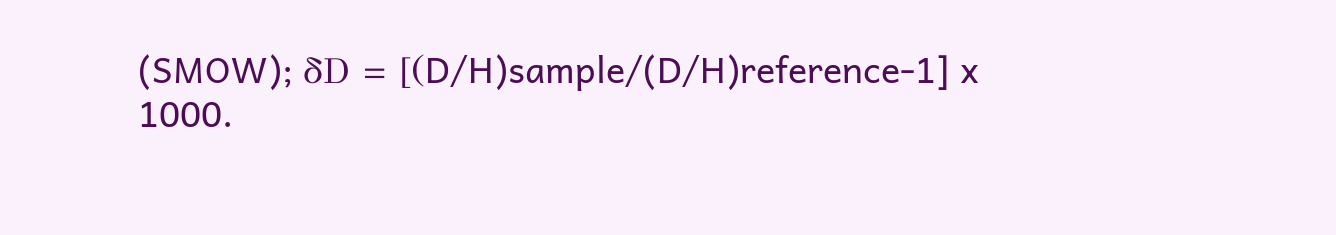(SMOW); δD = [(D/H)sample/(D/H)reference-1] x 1000.